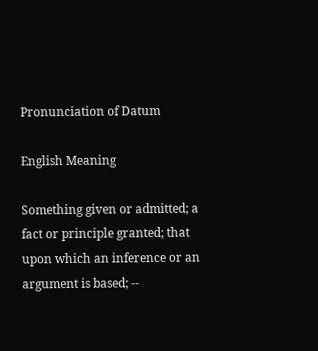Pronunciation of Datum

English Meaning

Something given or admitted; a fact or principle granted; that upon which an inference or an argument is based; --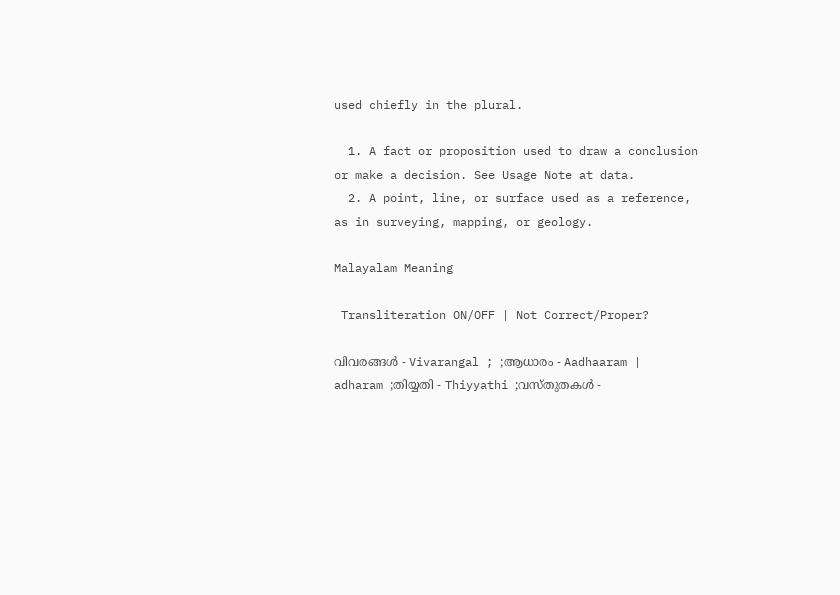used chiefly in the plural.

  1. A fact or proposition used to draw a conclusion or make a decision. See Usage Note at data.
  2. A point, line, or surface used as a reference, as in surveying, mapping, or geology.

Malayalam Meaning

 Transliteration ON/OFF | Not Correct/Proper?

വിവരങ്ങള്‍ - Vivarangal ; ;ആധാരം - Aadhaaram | adharam ;തിയ്യതി - Thiyyathi ;വസ്തുതകള്‍ -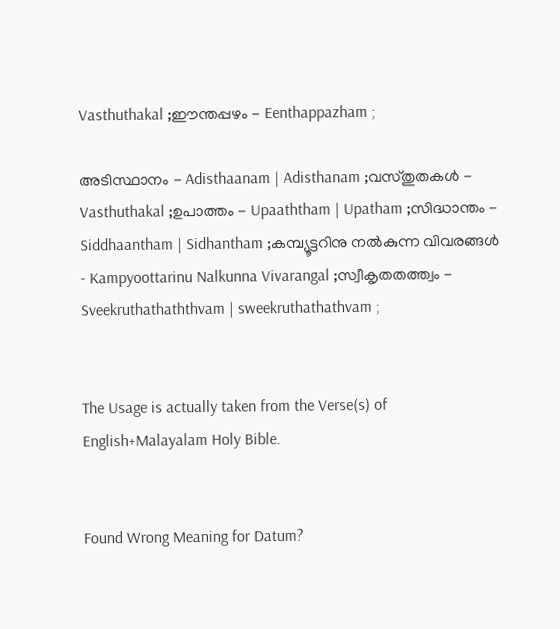Vasthuthakal ;ഈന്തപ്പഴം - Eenthappazham ;

അടിസ്ഥാനം - Adisthaanam | Adisthanam ;വസ്‌തുതകള്‍ - Vasthuthakal ;ഉപാത്തം - Upaaththam | Upatham ;സിദ്ധാന്തം - Siddhaantham | Sidhantham ;കമ്പ്യൂട്ടറിനു നല്‍കുന്ന വിവരങ്ങള്‍ - Kampyoottarinu Nalkunna Vivarangal ;സ്വീകൃതതത്ത്വം - Sveekruthathaththvam | sweekruthathathvam ;


The Usage is actually taken from the Verse(s) of English+Malayalam Holy Bible.


Found Wrong Meaning for Datum?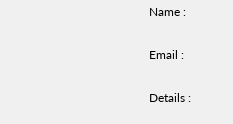Name :

Email :

Details :